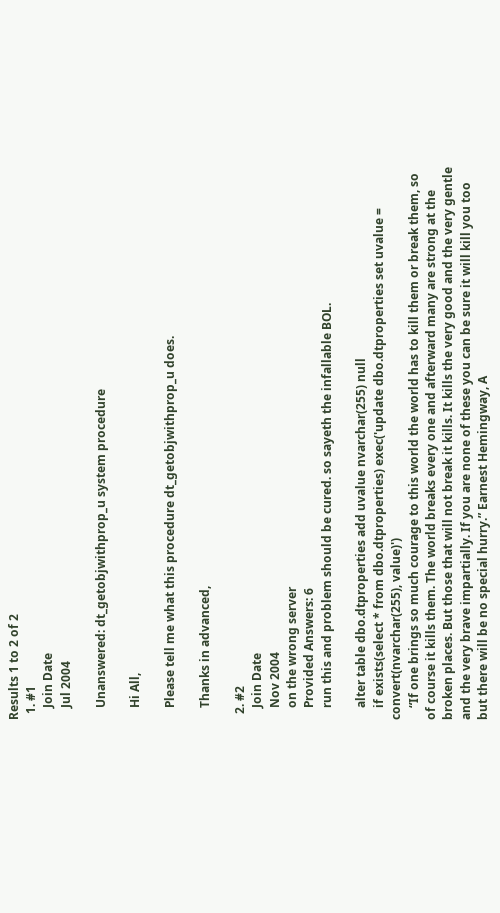Results 1 to 2 of 2
  1. #1
    Join Date
    Jul 2004

    Unanswered: dt_getobjwithprop_u system procedure

    Hi All,

    Please tell me what this procedure dt_getobjwithprop_u does.

    Thanks in advanced,

  2. #2
    Join Date
    Nov 2004
    on the wrong server
    Provided Answers: 6
    run this and problem should be cured. so sayeth the infallable BOL.

    alter table dbo.dtproperties add uvalue nvarchar(255) null
    if exists(select * from dbo.dtproperties) exec('update dbo.dtproperties set uvalue = convert(nvarchar(255), value)')
    “If one brings so much courage to this world the world has to kill them or break them, so of course it kills them. The world breaks every one and afterward many are strong at the broken places. But those that will not break it kills. It kills the very good and the very gentle and the very brave impartially. If you are none of these you can be sure it will kill you too but there will be no special hurry.” Earnest Hemingway, A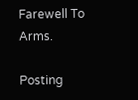Farewell To Arms.

Posting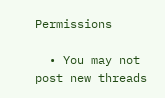Permissions

  • You may not post new threads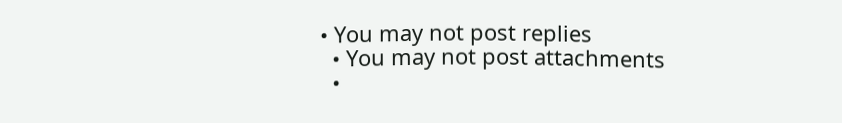• You may not post replies
  • You may not post attachments
  •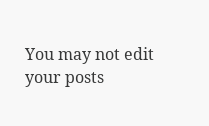You may not edit your posts